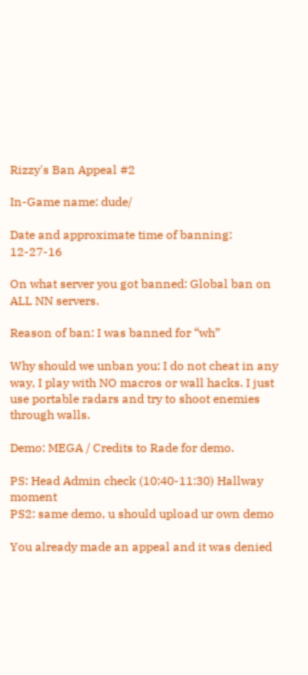Rizzy's Ban Appeal #2

In-Game name: dude/

Date and approximate time of banning: 12-27-16

On what server you got banned: Global ban on ALL NN servers.

Reason of ban: I was banned for “wh”

Why should we unban you: I do not cheat in any way, I play with NO macros or wall hacks. I just use portable radars and try to shoot enemies through walls.

Demo: MEGA / Credits to Rade for demo.

PS: Head Admin check (10:40-11:30) Hallway moment
PS2: same demo, u should upload ur own demo

You already made an appeal and it was denied